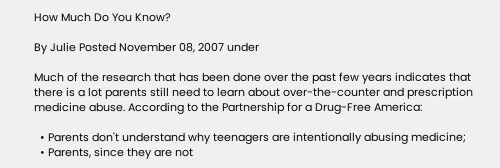How Much Do You Know?

By Julie Posted November 08, 2007 under

Much of the research that has been done over the past few years indicates that there is a lot parents still need to learn about over-the-counter and prescription medicine abuse. According to the Partnership for a Drug-Free America:

  • Parents don't understand why teenagers are intentionally abusing medicine;
  • Parents, since they are not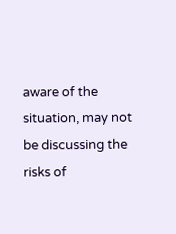aware of the situation, may not be discussing the risks of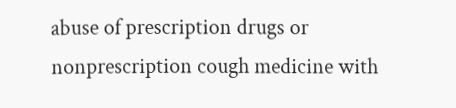abuse of prescription drugs or nonprescription cough medicine with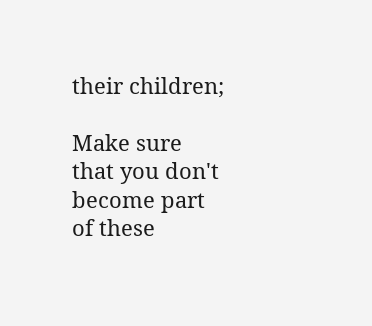their children;

Make sure that you don't become part of these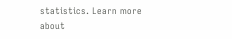statistics. Learn more about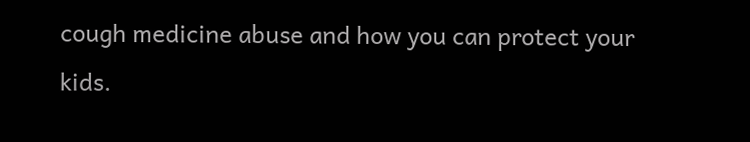cough medicine abuse and how you can protect your kids.